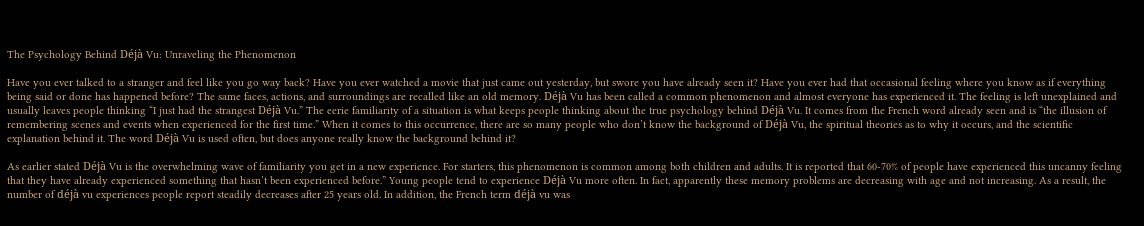The Psychology Behind Déjà Vu: Unraveling the Phenomenon

Have you ever talked to a stranger and feel like you go way back? Have you ever watched a movie that just came out yesterday, but swore you have already seen it? Have you ever had that occasional feeling where you know as if everything being said or done has happened before? The same faces, actions, and surroundings are recalled like an old memory. Déjà Vu has been called a common phenomenon and almost everyone has experienced it. The feeling is left unexplained and usually leaves people thinking “I just had the strangest Déjà Vu.” The eerie familiarity of a situation is what keeps people thinking about the true psychology behind Déjà Vu. It comes from the French word already seen and is “the illusion of remembering scenes and events when experienced for the first time.” When it comes to this occurrence, there are so many people who don’t know the background of Déjà Vu, the spiritual theories as to why it occurs, and the scientific explanation behind it. The word Déjà Vu is used often, but does anyone really know the background behind it?

As earlier stated Déjà Vu is the overwhelming wave of familiarity you get in a new experience. For starters, this phenomenon is common among both children and adults. It is reported that 60-70% of people have experienced this uncanny feeling that they have already experienced something that hasn’t been experienced before.” Young people tend to experience Déjà Vu more often. In fact, apparently these memory problems are decreasing with age and not increasing. As a result, the number of déjà vu experiences people report steadily decreases after 25 years old. In addition, the French term déjà vu was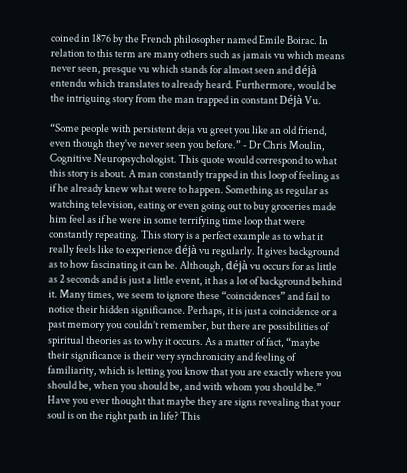coined in 1876 by the French philosopher named Emile Boirac. In relation to this term are many others such as jamais vu which means never seen, presque vu which stands for almost seen and déjà entendu which translates to already heard. Furthermore, would be the intriguing story from the man trapped in constant Déjà Vu.

“Some people with persistent deja vu greet you like an old friend, even though they've never seen you before.” - Dr Chris Moulin, Cognitive Neuropsychologist. This quote would correspond to what this story is about. A man constantly trapped in this loop of feeling as if he already knew what were to happen. Something as regular as watching television, eating or even going out to buy groceries made him feel as if he were in some terrifying time loop that were constantly repeating. This story is a perfect example as to what it really feels like to experience déjà vu regularly. It gives background as to how fascinating it can be. Although, déjà vu occurs for as little as 2 seconds and is just a little event, it has a lot of background behind it. Many times, we seem to ignore these “coincidences” and fail to notice their hidden significance. Perhaps, it is just a coincidence or a past memory you couldn’t remember, but there are possibilities of spiritual theories as to why it occurs. As a matter of fact, “maybe their significance is their very synchronicity and feeling of familiarity, which is letting you know that you are exactly where you should be, when you should be, and with whom you should be.” Have you ever thought that maybe they are signs revealing that your soul is on the right path in life? This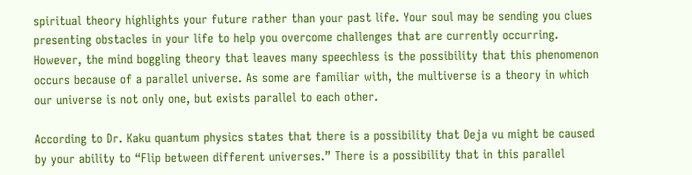spiritual theory highlights your future rather than your past life. Your soul may be sending you clues presenting obstacles in your life to help you overcome challenges that are currently occurring. However, the mind boggling theory that leaves many speechless is the possibility that this phenomenon occurs because of a parallel universe. As some are familiar with, the multiverse is a theory in which our universe is not only one, but exists parallel to each other.

According to Dr. Kaku quantum physics states that there is a possibility that Deja vu might be caused by your ability to “Flip between different universes.” There is a possibility that in this parallel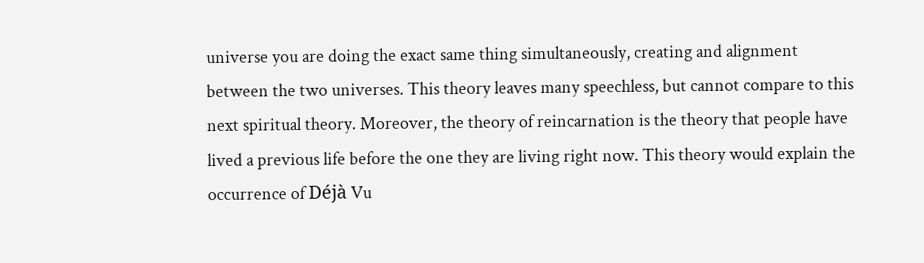universe you are doing the exact same thing simultaneously, creating and alignment between the two universes. This theory leaves many speechless, but cannot compare to this next spiritual theory. Moreover, the theory of reincarnation is the theory that people have lived a previous life before the one they are living right now. This theory would explain the occurrence of Déjà Vu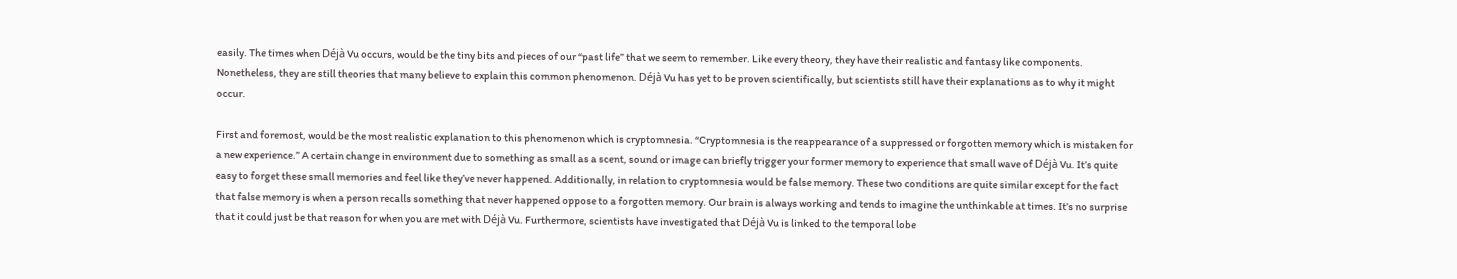easily. The times when Déjà Vu occurs, would be the tiny bits and pieces of our “past life” that we seem to remember. Like every theory, they have their realistic and fantasy like components. Nonetheless, they are still theories that many believe to explain this common phenomenon. Déjà Vu has yet to be proven scientifically, but scientists still have their explanations as to why it might occur.

First and foremost, would be the most realistic explanation to this phenomenon which is cryptomnesia. “Cryptomnesia is the reappearance of a suppressed or forgotten memory which is mistaken for a new experience.” A certain change in environment due to something as small as a scent, sound or image can briefly trigger your former memory to experience that small wave of Déjà Vu. It’s quite easy to forget these small memories and feel like they’ve never happened. Additionally, in relation to cryptomnesia would be false memory. These two conditions are quite similar except for the fact that false memory is when a person recalls something that never happened oppose to a forgotten memory. Our brain is always working and tends to imagine the unthinkable at times. It’s no surprise that it could just be that reason for when you are met with Déjà Vu. Furthermore, scientists have investigated that Déjà Vu is linked to the temporal lobe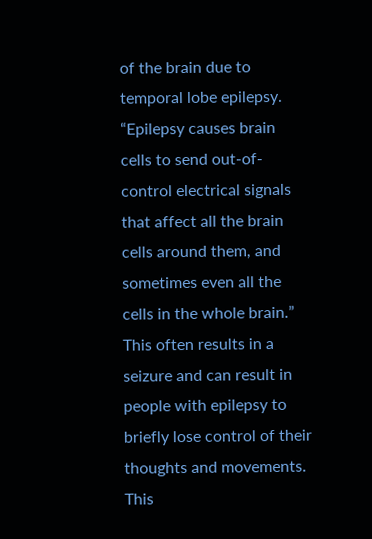of the brain due to temporal lobe epilepsy. “Epilepsy causes brain cells to send out-of-control electrical signals that affect all the brain cells around them, and sometimes even all the cells in the whole brain.” This often results in a seizure and can result in people with epilepsy to briefly lose control of their thoughts and movements. This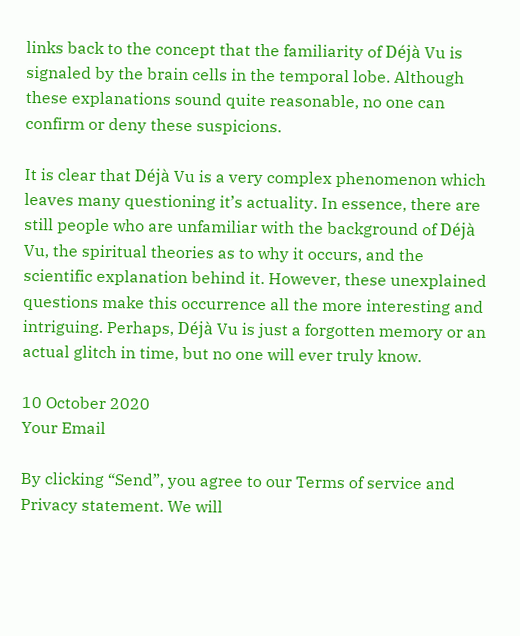links back to the concept that the familiarity of Déjà Vu is signaled by the brain cells in the temporal lobe. Although these explanations sound quite reasonable, no one can confirm or deny these suspicions.

It is clear that Déjà Vu is a very complex phenomenon which leaves many questioning it’s actuality. In essence, there are still people who are unfamiliar with the background of Déjà Vu, the spiritual theories as to why it occurs, and the scientific explanation behind it. However, these unexplained questions make this occurrence all the more interesting and intriguing. Perhaps, Déjà Vu is just a forgotten memory or an actual glitch in time, but no one will ever truly know.

10 October 2020
Your Email

By clicking “Send”, you agree to our Terms of service and  Privacy statement. We will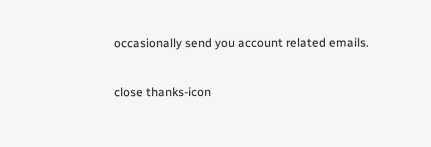occasionally send you account related emails.

close thanks-icon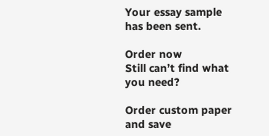Your essay sample has been sent.

Order now
Still can’t find what you need?

Order custom paper and save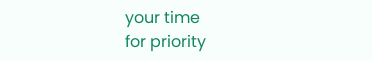your time
for priority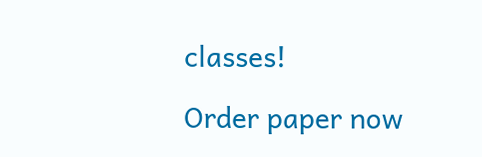classes!

Order paper now